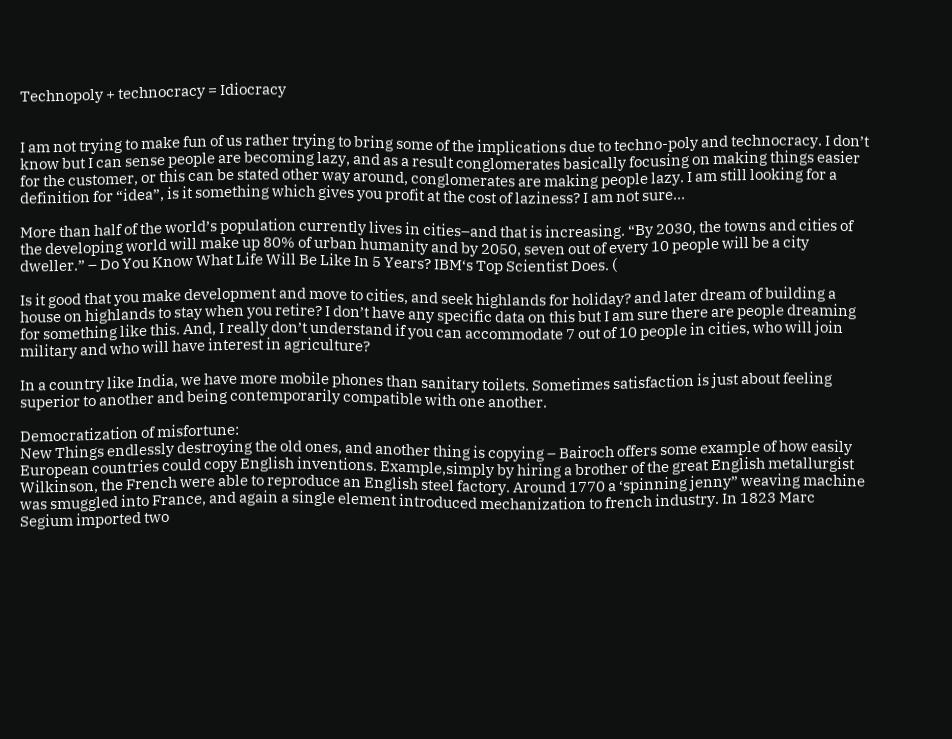Technopoly + technocracy = Idiocracy


I am not trying to make fun of us rather trying to bring some of the implications due to techno-poly and technocracy. I don’t know but I can sense people are becoming lazy, and as a result conglomerates basically focusing on making things easier for the customer, or this can be stated other way around, conglomerates are making people lazy. I am still looking for a definition for “idea”, is it something which gives you profit at the cost of laziness? I am not sure…

More than half of the world’s population currently lives in cities–and that is increasing. “By 2030, the towns and cities of the developing world will make up 80% of urban humanity and by 2050, seven out of every 10 people will be a city dweller.” – Do You Know What Life Will Be Like In 5 Years? IBM‘s Top Scientist Does. (

Is it good that you make development and move to cities, and seek highlands for holiday? and later dream of building a house on highlands to stay when you retire? I don’t have any specific data on this but I am sure there are people dreaming for something like this. And, I really don’t understand if you can accommodate 7 out of 10 people in cities, who will join military and who will have interest in agriculture?

In a country like India, we have more mobile phones than sanitary toilets. Sometimes satisfaction is just about feeling superior to another and being contemporarily compatible with one another.

Democratization of misfortune:
New Things endlessly destroying the old ones, and another thing is copying – Bairoch offers some example of how easily European countries could copy English inventions. Example,simply by hiring a brother of the great English metallurgist Wilkinson, the French were able to reproduce an English steel factory. Around 1770 a ‘spinning jenny” weaving machine was smuggled into France, and again a single element introduced mechanization to french industry. In 1823 Marc Segium imported two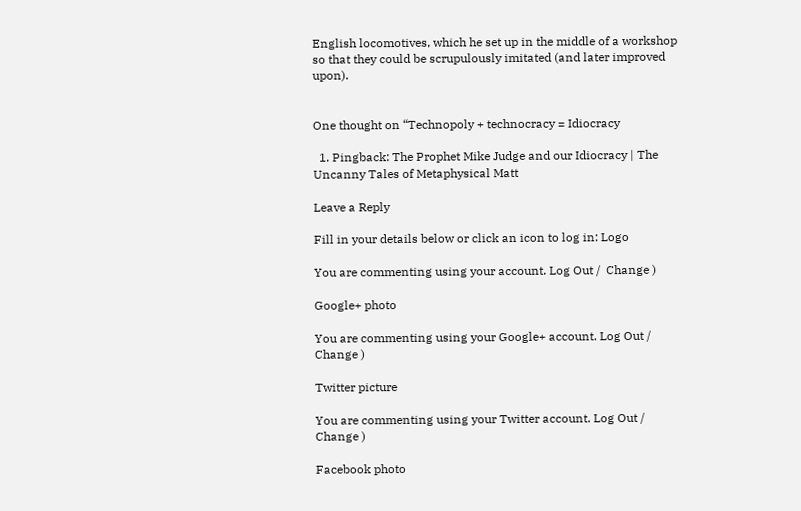English locomotives, which he set up in the middle of a workshop so that they could be scrupulously imitated (and later improved upon).


One thought on “Technopoly + technocracy = Idiocracy

  1. Pingback: The Prophet Mike Judge and our Idiocracy | The Uncanny Tales of Metaphysical Matt

Leave a Reply

Fill in your details below or click an icon to log in: Logo

You are commenting using your account. Log Out /  Change )

Google+ photo

You are commenting using your Google+ account. Log Out /  Change )

Twitter picture

You are commenting using your Twitter account. Log Out /  Change )

Facebook photo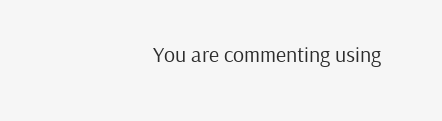You are commenting using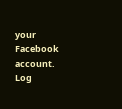your Facebook account. Log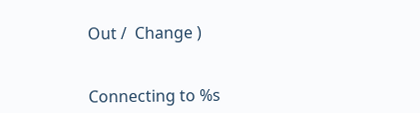Out /  Change )


Connecting to %s